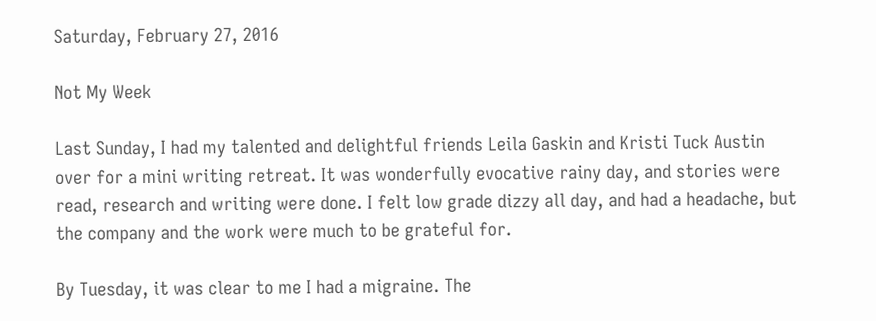Saturday, February 27, 2016

Not My Week

Last Sunday, I had my talented and delightful friends Leila Gaskin and Kristi Tuck Austin over for a mini writing retreat. It was wonderfully evocative rainy day, and stories were read, research and writing were done. I felt low grade dizzy all day, and had a headache, but the company and the work were much to be grateful for.

By Tuesday, it was clear to me I had a migraine. The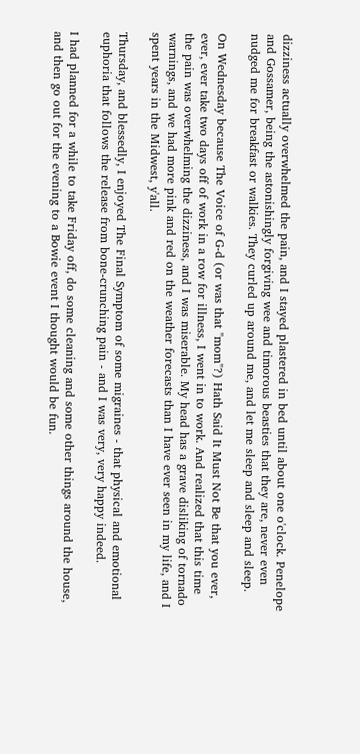dizziness actually overwhelmed the pain, and I stayed plastered in bed until about one o'clock. Penelope and Gossamer, being the astonishingly forgiving wee and timorous beasties that they are, never even nudged me for breakfast or walkies. They curled up around me, and let me sleep and sleep and sleep.

On Wednesday because The Voice of G-d (or was that "mom"?) Hath Said It Must Not Be that you ever, ever, ever take two days off of work in a row for illness, I went in to work. And realized that this time the pain was overwhelming the dizziness, and I was miserable. My head has a grave disliking of tornado warnings, and we had more pink and red on the weather forecasts than I have ever seen in my life, and I spent years in the Midwest, y'all.

Thursday, and blessedly, I enjoyed The Final Symptom of some migraines - that physical and emotional euphoria that follows the release from bone-crunching pain - and I was very, very happy indeed.

I had planned for a while to take Friday off, do some cleaning and some other things around the house, and then go out for the evening to a Bowie event I thought would be fun.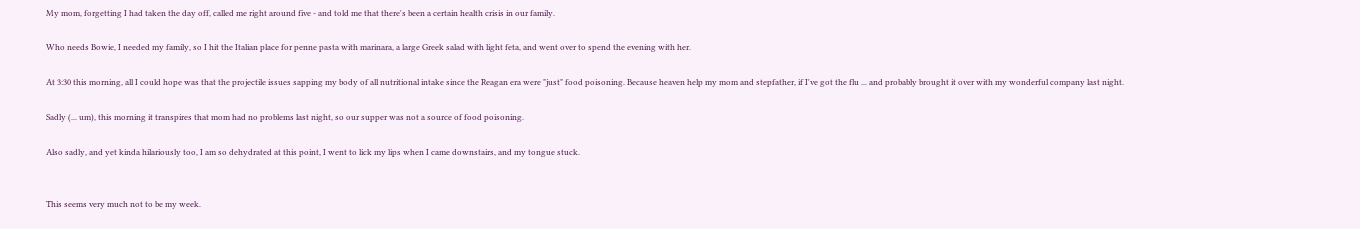My mom, forgetting I had taken the day off, called me right around five - and told me that there's been a certain health crisis in our family.

Who needs Bowie, I needed my family, so I hit the Italian place for penne pasta with marinara, a large Greek salad with light feta, and went over to spend the evening with her.

At 3:30 this morning, all I could hope was that the projectile issues sapping my body of all nutritional intake since the Reagan era were "just" food poisoning. Because heaven help my mom and stepfather, if I've got the flu ... and probably brought it over with my wonderful company last night.

Sadly (... um), this morning it transpires that mom had no problems last night, so our supper was not a source of food poisoning.

Also sadly, and yet kinda hilariously too, I am so dehydrated at this point, I went to lick my lips when I came downstairs, and my tongue stuck.


This seems very much not to be my week.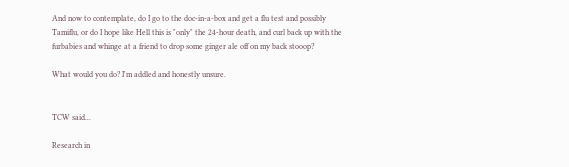And now to contemplate, do I go to the doc-in-a-box and get a flu test and possibly Tamiflu, or do I hope like Hell this is "only" the 24-hour death, and curl back up with the furbabies and whinge at a friend to drop some ginger ale off on my back stooop?

What would you do? I'm addled and honestly unsure.


TCW said...

Research in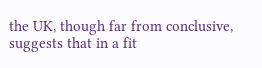the UK, though far from conclusive, suggests that in a fit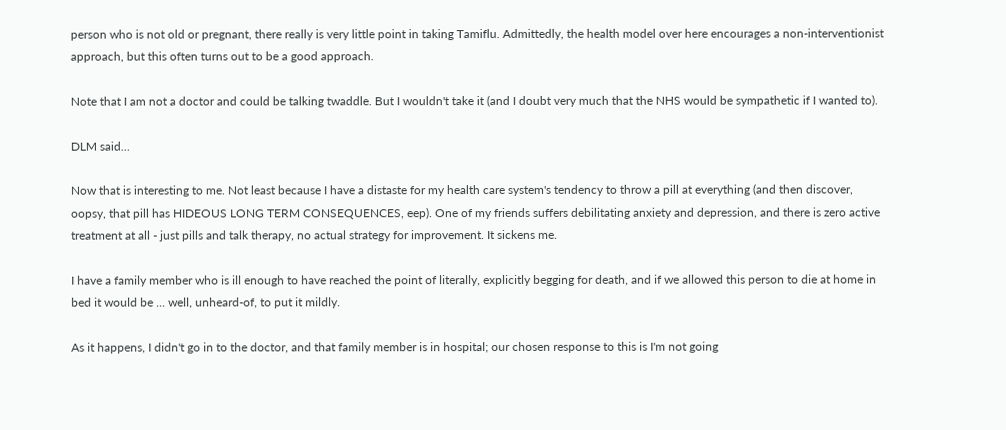person who is not old or pregnant, there really is very little point in taking Tamiflu. Admittedly, the health model over here encourages a non-interventionist approach, but this often turns out to be a good approach.

Note that I am not a doctor and could be talking twaddle. But I wouldn't take it (and I doubt very much that the NHS would be sympathetic if I wanted to).

DLM said...

Now that is interesting to me. Not least because I have a distaste for my health care system's tendency to throw a pill at everything (and then discover, oopsy, that pill has HIDEOUS LONG TERM CONSEQUENCES, eep). One of my friends suffers debilitating anxiety and depression, and there is zero active treatment at all - just pills and talk therapy, no actual strategy for improvement. It sickens me.

I have a family member who is ill enough to have reached the point of literally, explicitly begging for death, and if we allowed this person to die at home in bed it would be ... well, unheard-of, to put it mildly.

As it happens, I didn't go in to the doctor, and that family member is in hospital; our chosen response to this is I'm not going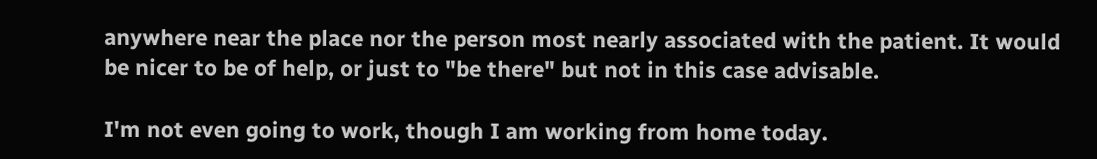anywhere near the place nor the person most nearly associated with the patient. It would be nicer to be of help, or just to "be there" but not in this case advisable.

I'm not even going to work, though I am working from home today.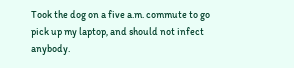Took the dog on a five a.m. commute to go pick up my laptop, and should not infect anybody.